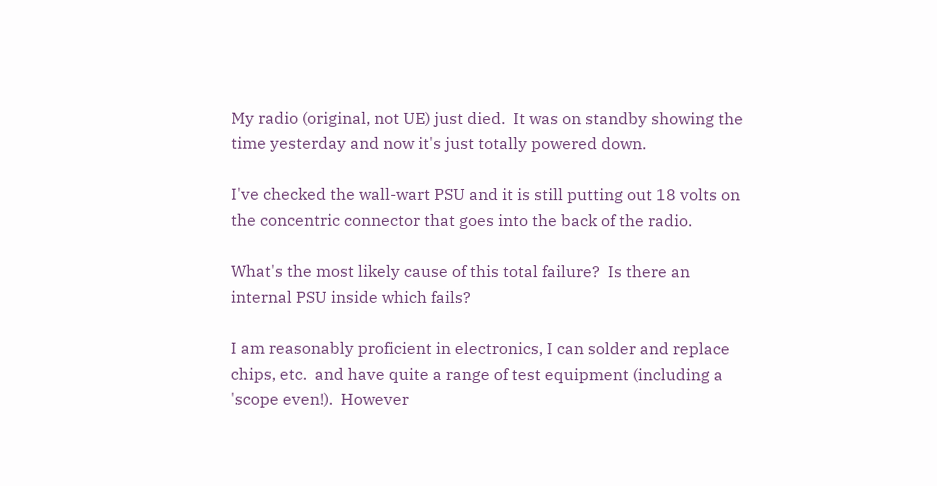My radio (original, not UE) just died.  It was on standby showing the
time yesterday and now it's just totally powered down.

I've checked the wall-wart PSU and it is still putting out 18 volts on
the concentric connector that goes into the back of the radio.

What's the most likely cause of this total failure?  Is there an
internal PSU inside which fails?

I am reasonably proficient in electronics, I can solder and replace
chips, etc.  and have quite a range of test equipment (including a
'scope even!).  However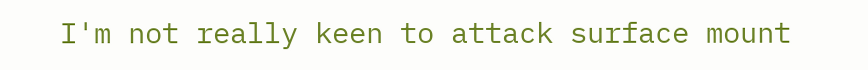I'm not really keen to attack surface mount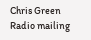Chris Green
Radio mailing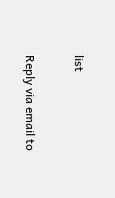list

Reply via email to